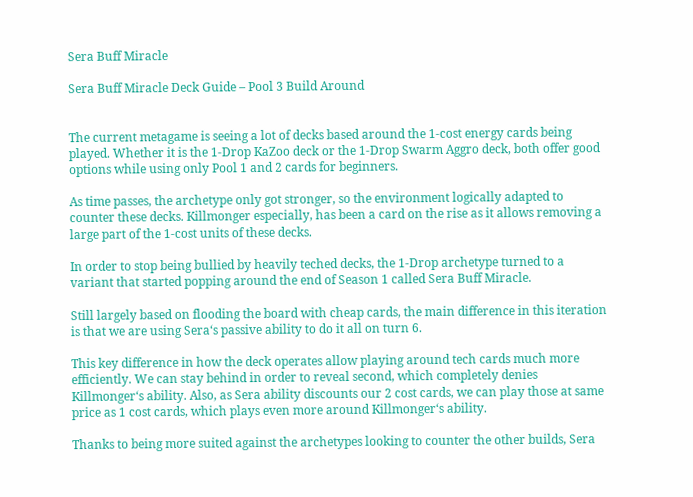Sera Buff Miracle

Sera Buff Miracle Deck Guide – Pool 3 Build Around


The current metagame is seeing a lot of decks based around the 1-cost energy cards being played. Whether it is the 1-Drop KaZoo deck or the 1-Drop Swarm Aggro deck, both offer good options while using only Pool 1 and 2 cards for beginners.

As time passes, the archetype only got stronger, so the environment logically adapted to counter these decks. Killmonger especially, has been a card on the rise as it allows removing a large part of the 1-cost units of these decks.

In order to stop being bullied by heavily teched decks, the 1-Drop archetype turned to a variant that started popping around the end of Season 1 called Sera Buff Miracle.

Still largely based on flooding the board with cheap cards, the main difference in this iteration is that we are using Sera‘s passive ability to do it all on turn 6.

This key difference in how the deck operates allow playing around tech cards much more efficiently. We can stay behind in order to reveal second, which completely denies Killmonger‘s ability. Also, as Sera ability discounts our 2 cost cards, we can play those at same price as 1 cost cards, which plays even more around Killmonger‘s ability.

Thanks to being more suited against the archetypes looking to counter the other builds, Sera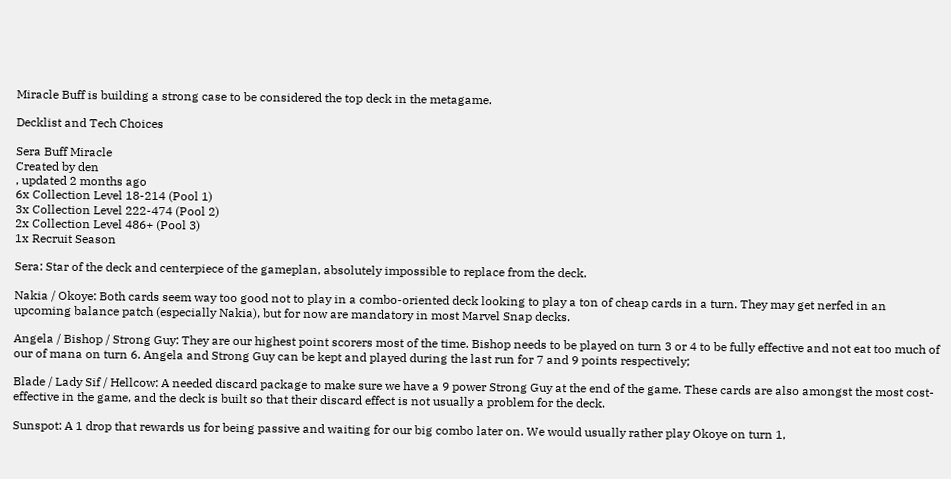Miracle Buff is building a strong case to be considered the top deck in the metagame.

Decklist and Tech Choices

Sera Buff Miracle
Created by den
, updated 2 months ago
6x Collection Level 18-214 (Pool 1)
3x Collection Level 222-474 (Pool 2)
2x Collection Level 486+ (Pool 3)
1x Recruit Season

Sera: Star of the deck and centerpiece of the gameplan, absolutely impossible to replace from the deck.

Nakia / Okoye: Both cards seem way too good not to play in a combo-oriented deck looking to play a ton of cheap cards in a turn. They may get nerfed in an upcoming balance patch (especially Nakia), but for now are mandatory in most Marvel Snap decks.

Angela / Bishop / Strong Guy: They are our highest point scorers most of the time. Bishop needs to be played on turn 3 or 4 to be fully effective and not eat too much of our of mana on turn 6. Angela and Strong Guy can be kept and played during the last run for 7 and 9 points respectively;

Blade / Lady Sif / Hellcow: A needed discard package to make sure we have a 9 power Strong Guy at the end of the game. These cards are also amongst the most cost-effective in the game, and the deck is built so that their discard effect is not usually a problem for the deck.

Sunspot: A 1 drop that rewards us for being passive and waiting for our big combo later on. We would usually rather play Okoye on turn 1,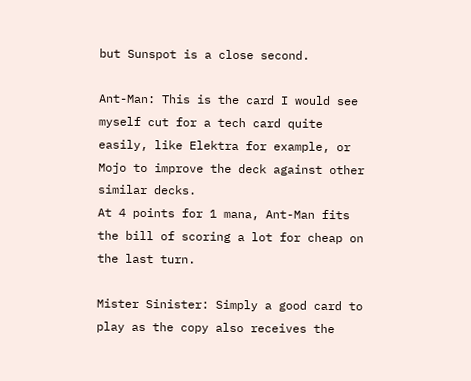but Sunspot is a close second.

Ant-Man: This is the card I would see myself cut for a tech card quite easily, like Elektra for example, or Mojo to improve the deck against other similar decks.
At 4 points for 1 mana, Ant-Man fits the bill of scoring a lot for cheap on the last turn.

Mister Sinister: Simply a good card to play as the copy also receives the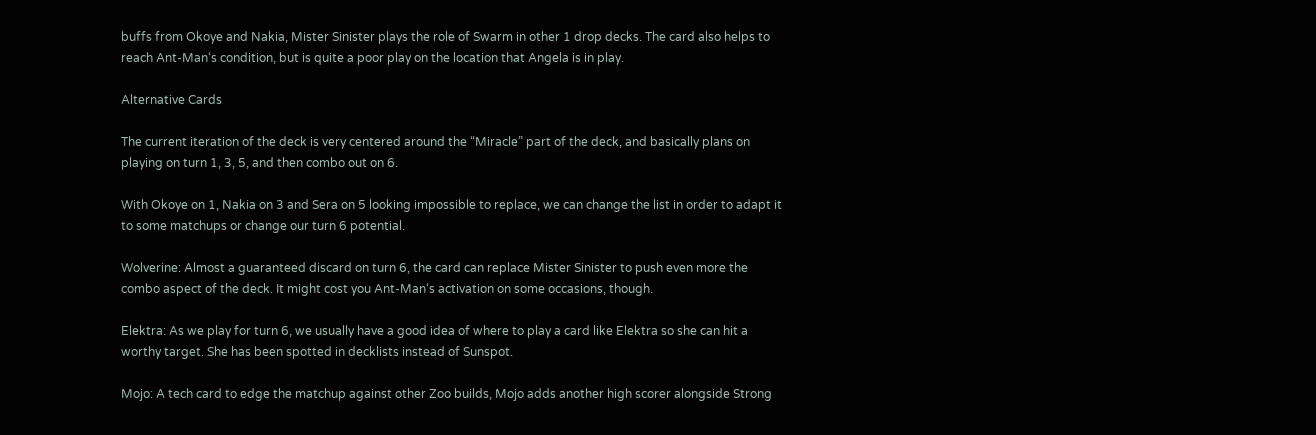buffs from Okoye and Nakia, Mister Sinister plays the role of Swarm in other 1 drop decks. The card also helps to reach Ant-Man‘s condition, but is quite a poor play on the location that Angela is in play.

Alternative Cards

The current iteration of the deck is very centered around the “Miracle” part of the deck, and basically plans on playing on turn 1, 3, 5, and then combo out on 6.

With Okoye on 1, Nakia on 3 and Sera on 5 looking impossible to replace, we can change the list in order to adapt it to some matchups or change our turn 6 potential.

Wolverine: Almost a guaranteed discard on turn 6, the card can replace Mister Sinister to push even more the combo aspect of the deck. It might cost you Ant-Man‘s activation on some occasions, though.

Elektra: As we play for turn 6, we usually have a good idea of where to play a card like Elektra so she can hit a worthy target. She has been spotted in decklists instead of Sunspot.

Mojo: A tech card to edge the matchup against other Zoo builds, Mojo adds another high scorer alongside Strong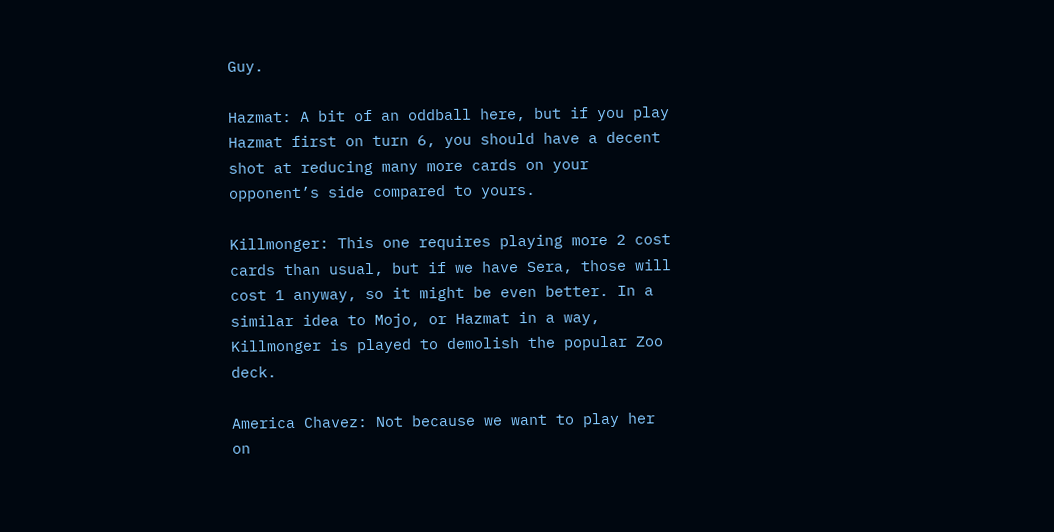Guy.

Hazmat: A bit of an oddball here, but if you play Hazmat first on turn 6, you should have a decent shot at reducing many more cards on your opponent’s side compared to yours.

Killmonger: This one requires playing more 2 cost cards than usual, but if we have Sera, those will cost 1 anyway, so it might be even better. In a similar idea to Mojo, or Hazmat in a way, Killmonger is played to demolish the popular Zoo deck.

America Chavez: Not because we want to play her on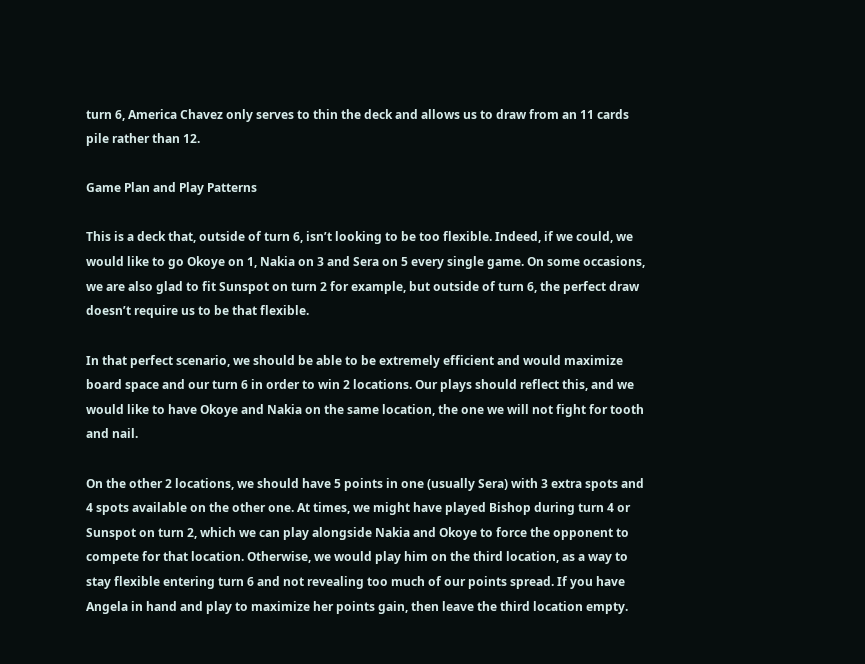turn 6, America Chavez only serves to thin the deck and allows us to draw from an 11 cards pile rather than 12.

Game Plan and Play Patterns

This is a deck that, outside of turn 6, isn’t looking to be too flexible. Indeed, if we could, we would like to go Okoye on 1, Nakia on 3 and Sera on 5 every single game. On some occasions, we are also glad to fit Sunspot on turn 2 for example, but outside of turn 6, the perfect draw doesn’t require us to be that flexible.

In that perfect scenario, we should be able to be extremely efficient and would maximize board space and our turn 6 in order to win 2 locations. Our plays should reflect this, and we would like to have Okoye and Nakia on the same location, the one we will not fight for tooth and nail.

On the other 2 locations, we should have 5 points in one (usually Sera) with 3 extra spots and 4 spots available on the other one. At times, we might have played Bishop during turn 4 or Sunspot on turn 2, which we can play alongside Nakia and Okoye to force the opponent to compete for that location. Otherwise, we would play him on the third location, as a way to stay flexible entering turn 6 and not revealing too much of our points spread. If you have Angela in hand and play to maximize her points gain, then leave the third location empty.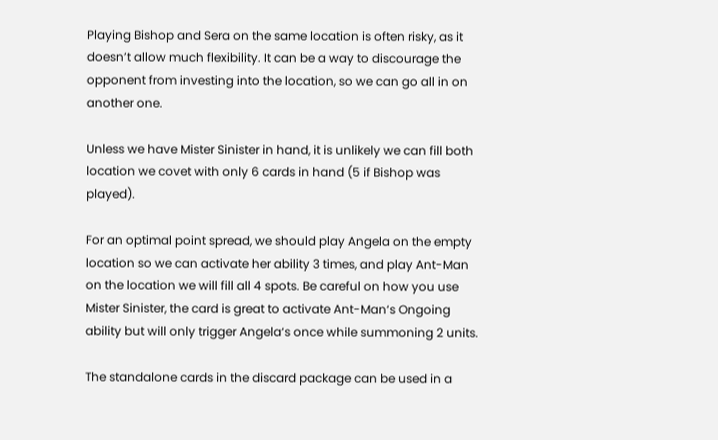Playing Bishop and Sera on the same location is often risky, as it doesn’t allow much flexibility. It can be a way to discourage the opponent from investing into the location, so we can go all in on another one.

Unless we have Mister Sinister in hand, it is unlikely we can fill both location we covet with only 6 cards in hand (5 if Bishop was played).

For an optimal point spread, we should play Angela on the empty location so we can activate her ability 3 times, and play Ant-Man on the location we will fill all 4 spots. Be careful on how you use Mister Sinister, the card is great to activate Ant-Man‘s Ongoing ability but will only trigger Angela‘s once while summoning 2 units.

The standalone cards in the discard package can be used in a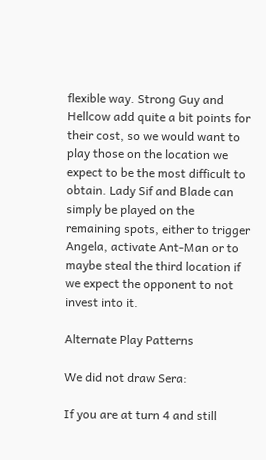flexible way. Strong Guy and Hellcow add quite a bit points for their cost, so we would want to play those on the location we expect to be the most difficult to obtain. Lady Sif and Blade can simply be played on the remaining spots, either to trigger Angela, activate Ant-Man or to maybe steal the third location if we expect the opponent to not invest into it.

Alternate Play Patterns

We did not draw Sera:

If you are at turn 4 and still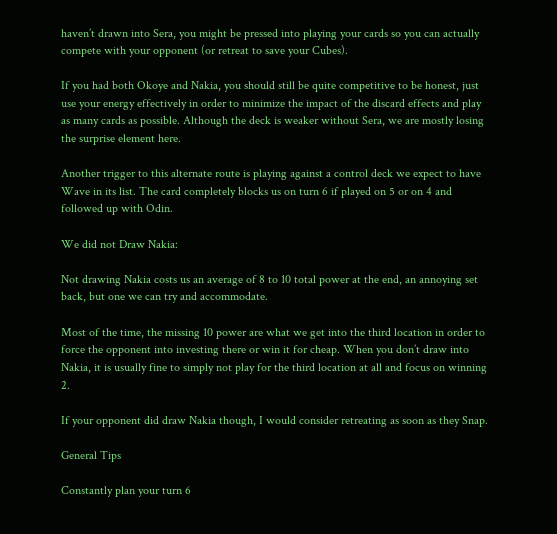haven’t drawn into Sera, you might be pressed into playing your cards so you can actually compete with your opponent (or retreat to save your Cubes).

If you had both Okoye and Nakia, you should still be quite competitive to be honest, just use your energy effectively in order to minimize the impact of the discard effects and play as many cards as possible. Although the deck is weaker without Sera, we are mostly losing the surprise element here.

Another trigger to this alternate route is playing against a control deck we expect to have Wave in its list. The card completely blocks us on turn 6 if played on 5 or on 4 and followed up with Odin.

We did not Draw Nakia:

Not drawing Nakia costs us an average of 8 to 10 total power at the end, an annoying set back, but one we can try and accommodate.

Most of the time, the missing 10 power are what we get into the third location in order to force the opponent into investing there or win it for cheap. When you don’t draw into Nakia, it is usually fine to simply not play for the third location at all and focus on winning 2.

If your opponent did draw Nakia though, I would consider retreating as soon as they Snap.

General Tips

Constantly plan your turn 6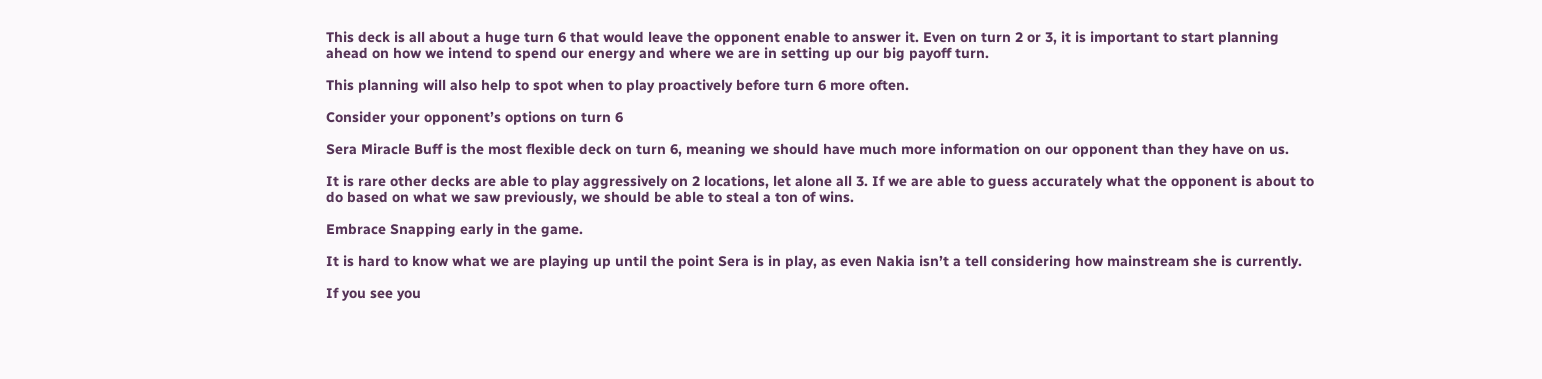This deck is all about a huge turn 6 that would leave the opponent enable to answer it. Even on turn 2 or 3, it is important to start planning ahead on how we intend to spend our energy and where we are in setting up our big payoff turn.

This planning will also help to spot when to play proactively before turn 6 more often.

Consider your opponent’s options on turn 6

Sera Miracle Buff is the most flexible deck on turn 6, meaning we should have much more information on our opponent than they have on us.

It is rare other decks are able to play aggressively on 2 locations, let alone all 3. If we are able to guess accurately what the opponent is about to do based on what we saw previously, we should be able to steal a ton of wins.

Embrace Snapping early in the game.

It is hard to know what we are playing up until the point Sera is in play, as even Nakia isn’t a tell considering how mainstream she is currently.

If you see you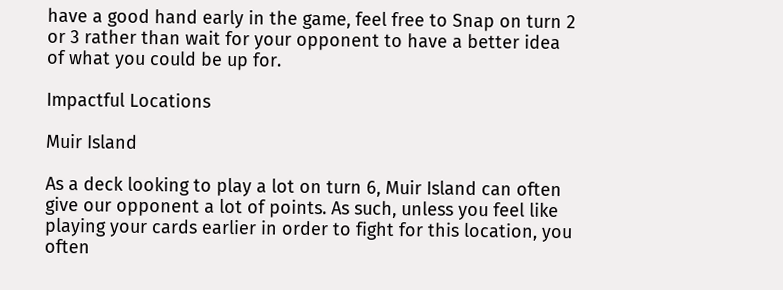have a good hand early in the game, feel free to Snap on turn 2 or 3 rather than wait for your opponent to have a better idea of what you could be up for.

Impactful Locations

Muir Island

As a deck looking to play a lot on turn 6, Muir Island can often give our opponent a lot of points. As such, unless you feel like playing your cards earlier in order to fight for this location, you often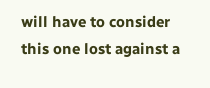will have to consider this one lost against a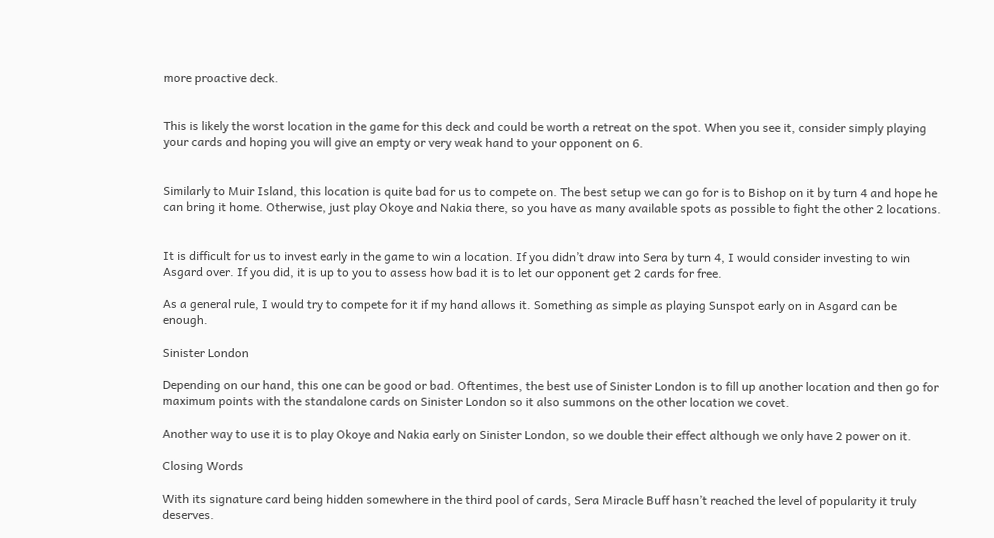more proactive deck.


This is likely the worst location in the game for this deck and could be worth a retreat on the spot. When you see it, consider simply playing your cards and hoping you will give an empty or very weak hand to your opponent on 6.


Similarly to Muir Island, this location is quite bad for us to compete on. The best setup we can go for is to Bishop on it by turn 4 and hope he can bring it home. Otherwise, just play Okoye and Nakia there, so you have as many available spots as possible to fight the other 2 locations.


It is difficult for us to invest early in the game to win a location. If you didn’t draw into Sera by turn 4, I would consider investing to win Asgard over. If you did, it is up to you to assess how bad it is to let our opponent get 2 cards for free.

As a general rule, I would try to compete for it if my hand allows it. Something as simple as playing Sunspot early on in Asgard can be enough.

Sinister London

Depending on our hand, this one can be good or bad. Oftentimes, the best use of Sinister London is to fill up another location and then go for maximum points with the standalone cards on Sinister London so it also summons on the other location we covet.

Another way to use it is to play Okoye and Nakia early on Sinister London, so we double their effect although we only have 2 power on it.

Closing Words

With its signature card being hidden somewhere in the third pool of cards, Sera Miracle Buff hasn’t reached the level of popularity it truly deserves.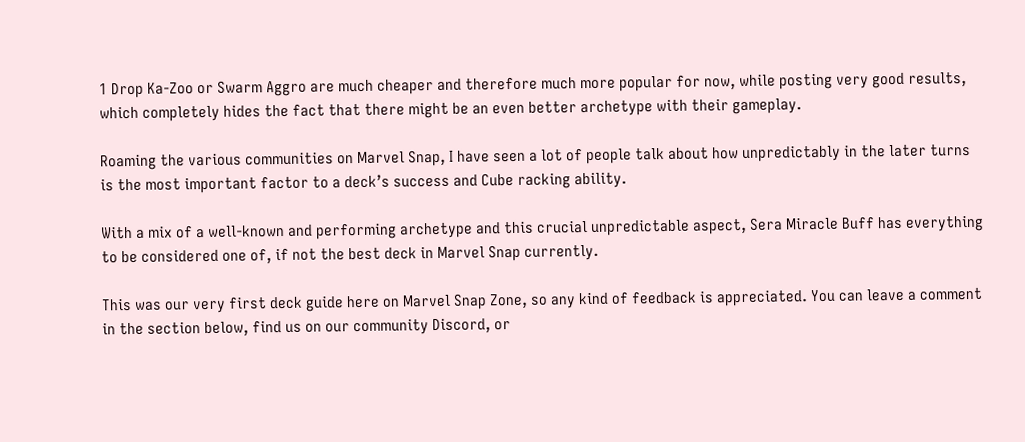1 Drop Ka-Zoo or Swarm Aggro are much cheaper and therefore much more popular for now, while posting very good results, which completely hides the fact that there might be an even better archetype with their gameplay.

Roaming the various communities on Marvel Snap, I have seen a lot of people talk about how unpredictably in the later turns is the most important factor to a deck’s success and Cube racking ability.

With a mix of a well-known and performing archetype and this crucial unpredictable aspect, Sera Miracle Buff has everything to be considered one of, if not the best deck in Marvel Snap currently.

This was our very first deck guide here on Marvel Snap Zone, so any kind of feedback is appreciated. You can leave a comment in the section below, find us on our community Discord, or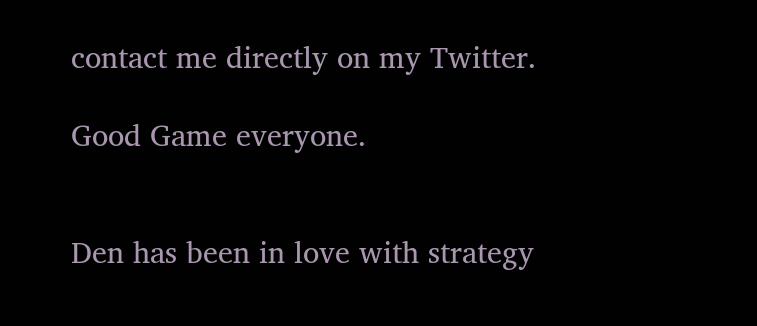contact me directly on my Twitter.

Good Game everyone.


Den has been in love with strategy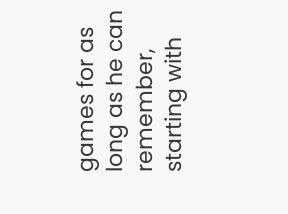games for as long as he can remember, starting with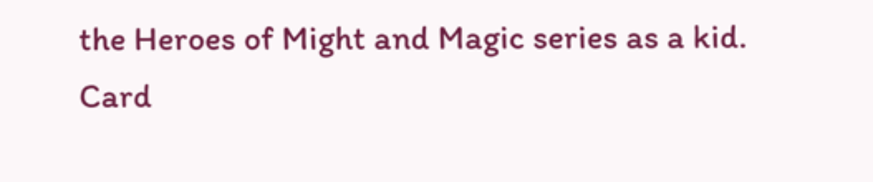the Heroes of Might and Magic series as a kid. Card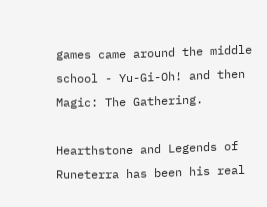games came around the middle school - Yu-Gi-Oh! and then Magic: The Gathering.

Hearthstone and Legends of Runeterra has been his real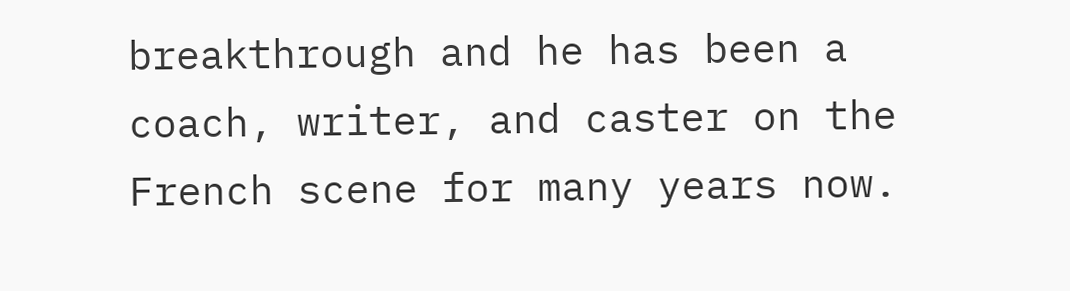breakthrough and he has been a coach, writer, and caster on the French scene for many years now.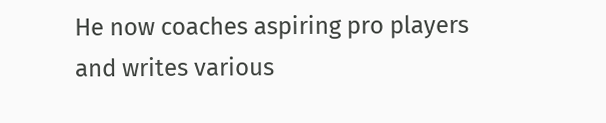He now coaches aspiring pro players and writes various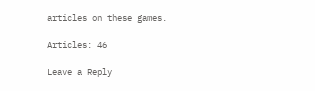articles on these games.

Articles: 46

Leave a Reply